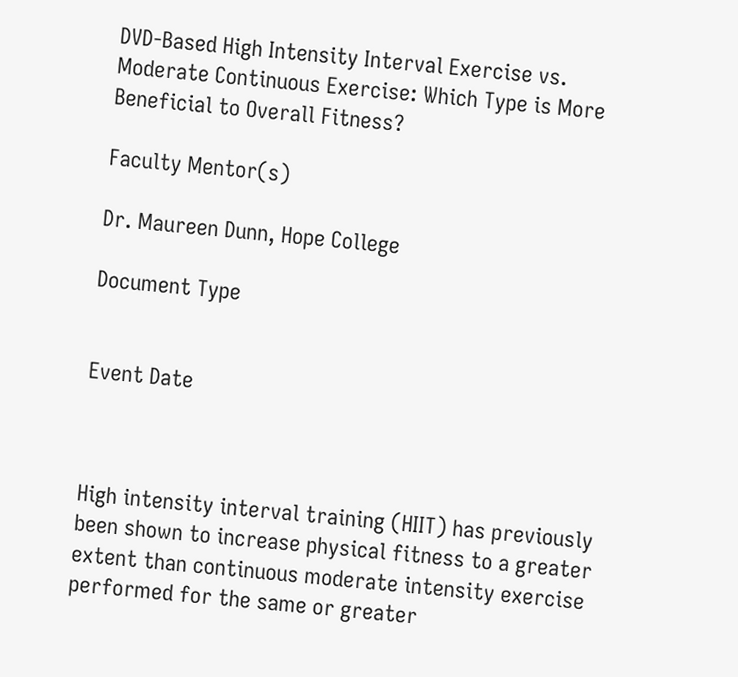DVD-Based High Intensity Interval Exercise vs. Moderate Continuous Exercise: Which Type is More Beneficial to Overall Fitness?

Faculty Mentor(s)

Dr. Maureen Dunn, Hope College

Document Type


Event Date



High intensity interval training (HIIT) has previously been shown to increase physical fitness to a greater extent than continuous moderate intensity exercise performed for the same or greater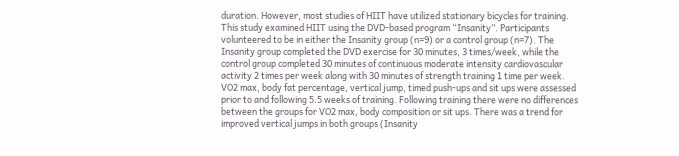duration. However, most studies of HIIT have utilized stationary bicycles for training. This study examined HIIT using the DVD-based program “Insanity”. Participants volunteered to be in either the Insanity group (n=9) or a control group (n=7). The Insanity group completed the DVD exercise for 30 minutes, 3 times/week, while the control group completed 30 minutes of continuous moderate intensity cardiovascular activity 2 times per week along with 30 minutes of strength training 1 time per week. VO2 max, body fat percentage, vertical jump, timed push-ups and sit ups were assessed prior to and following 5.5 weeks of training. Following training there were no differences between the groups for VO2 max, body composition or sit ups. There was a trend for improved vertical jumps in both groups (Insanity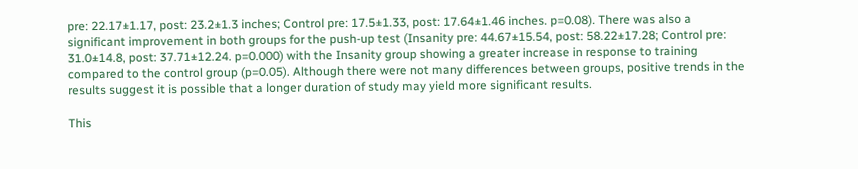pre: 22.17±1.17, post: 23.2±1.3 inches; Control pre: 17.5±1.33, post: 17.64±1.46 inches. p=0.08). There was also a significant improvement in both groups for the push-up test (Insanity pre: 44.67±15.54, post: 58.22±17.28; Control pre: 31.0±14.8, post: 37.71±12.24. p=0.000) with the Insanity group showing a greater increase in response to training compared to the control group (p=0.05). Although there were not many differences between groups, positive trends in the results suggest it is possible that a longer duration of study may yield more significant results.

This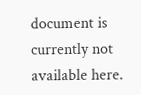document is currently not available here.